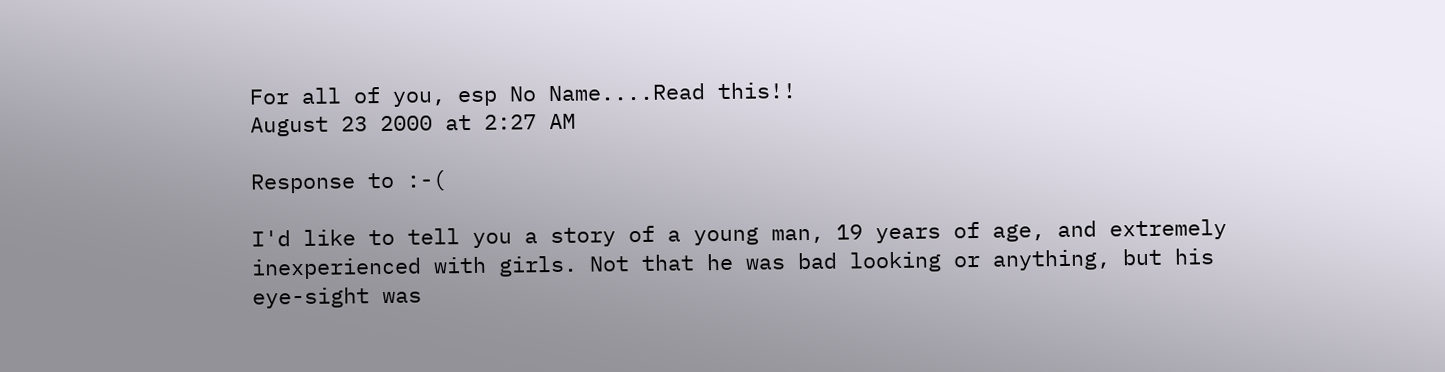For all of you, esp No Name....Read this!!
August 23 2000 at 2:27 AM

Response to :-(

I'd like to tell you a story of a young man, 19 years of age, and extremely inexperienced with girls. Not that he was bad looking or anything, but his eye-sight was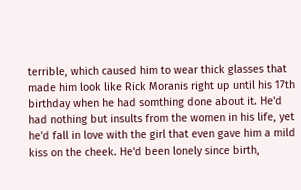terrible, which caused him to wear thick glasses that made him look like Rick Moranis right up until his 17th birthday when he had somthing done about it. He'd had nothing but insults from the women in his life, yet he'd fall in love with the girl that even gave him a mild kiss on the cheek. He'd been lonely since birth,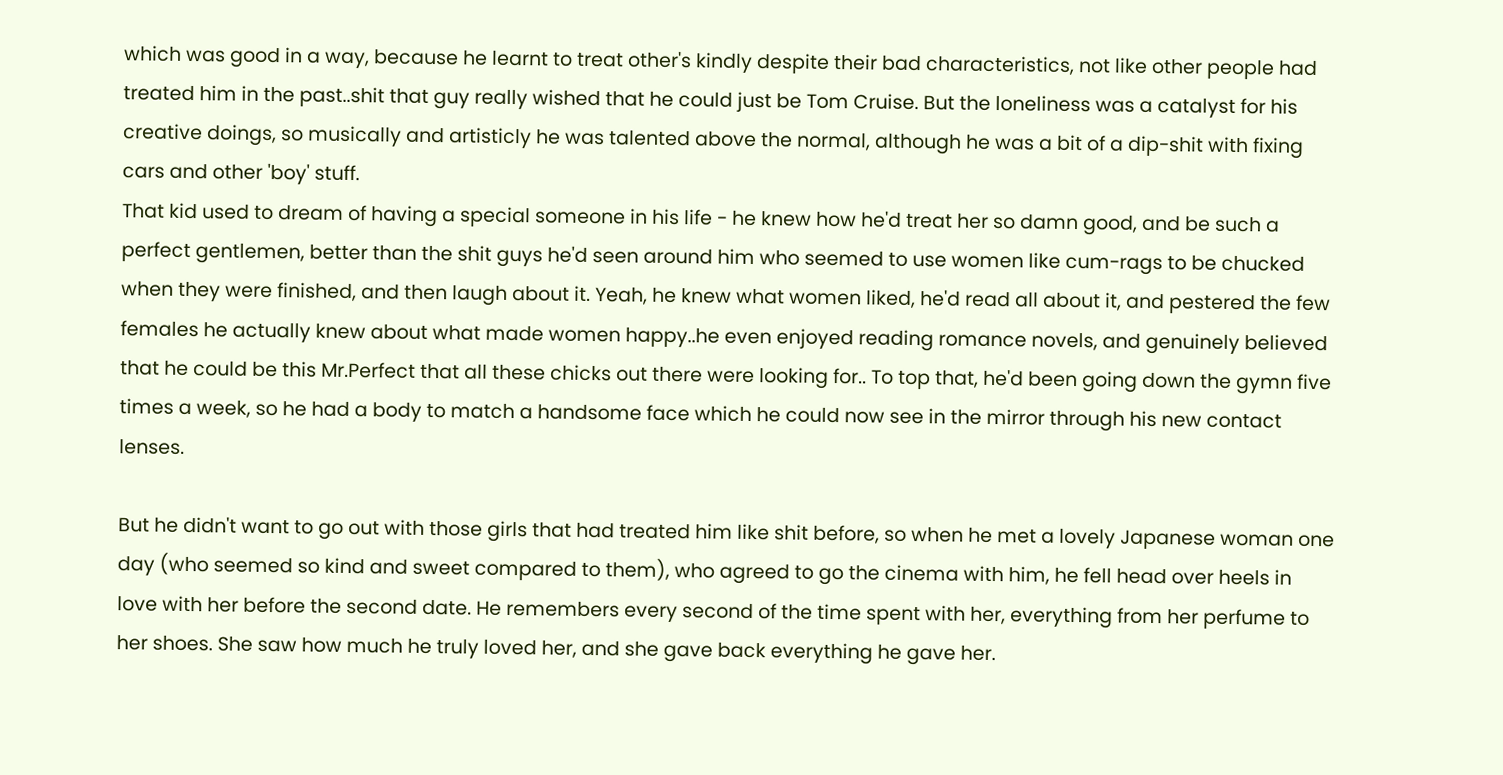which was good in a way, because he learnt to treat other's kindly despite their bad characteristics, not like other people had treated him in the past..shit that guy really wished that he could just be Tom Cruise. But the loneliness was a catalyst for his creative doings, so musically and artisticly he was talented above the normal, although he was a bit of a dip-shit with fixing cars and other 'boy' stuff.
That kid used to dream of having a special someone in his life - he knew how he'd treat her so damn good, and be such a perfect gentlemen, better than the shit guys he'd seen around him who seemed to use women like cum-rags to be chucked when they were finished, and then laugh about it. Yeah, he knew what women liked, he'd read all about it, and pestered the few females he actually knew about what made women happy..he even enjoyed reading romance novels, and genuinely believed that he could be this Mr.Perfect that all these chicks out there were looking for.. To top that, he'd been going down the gymn five times a week, so he had a body to match a handsome face which he could now see in the mirror through his new contact lenses.

But he didn't want to go out with those girls that had treated him like shit before, so when he met a lovely Japanese woman one day (who seemed so kind and sweet compared to them), who agreed to go the cinema with him, he fell head over heels in love with her before the second date. He remembers every second of the time spent with her, everything from her perfume to her shoes. She saw how much he truly loved her, and she gave back everything he gave her.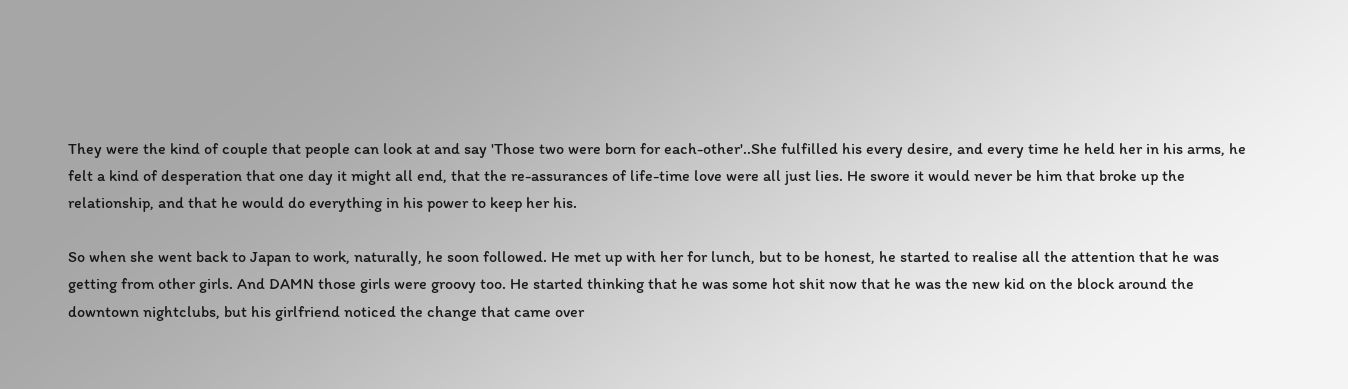They were the kind of couple that people can look at and say 'Those two were born for each-other'..She fulfilled his every desire, and every time he held her in his arms, he felt a kind of desperation that one day it might all end, that the re-assurances of life-time love were all just lies. He swore it would never be him that broke up the relationship, and that he would do everything in his power to keep her his.

So when she went back to Japan to work, naturally, he soon followed. He met up with her for lunch, but to be honest, he started to realise all the attention that he was getting from other girls. And DAMN those girls were groovy too. He started thinking that he was some hot shit now that he was the new kid on the block around the downtown nightclubs, but his girlfriend noticed the change that came over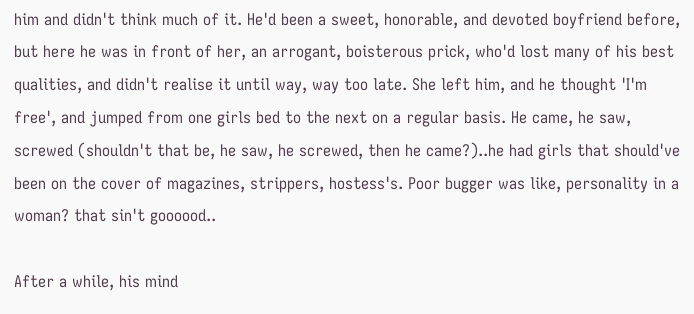him and didn't think much of it. He'd been a sweet, honorable, and devoted boyfriend before, but here he was in front of her, an arrogant, boisterous prick, who'd lost many of his best qualities, and didn't realise it until way, way too late. She left him, and he thought 'I'm free', and jumped from one girls bed to the next on a regular basis. He came, he saw, screwed (shouldn't that be, he saw, he screwed, then he came?)..he had girls that should've been on the cover of magazines, strippers, hostess's. Poor bugger was like, personality in a woman? that sin't goooood..

After a while, his mind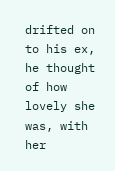drifted on to his ex, he thought of how lovely she was, with her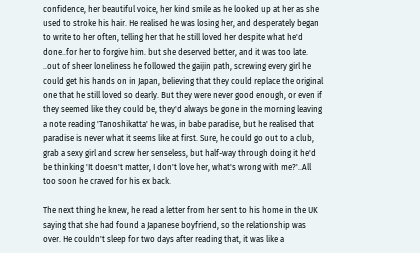confidence, her beautiful voice, her kind smile as he looked up at her as she used to stroke his hair. He realised he was losing her, and desperately began to write to her often, telling her that he still loved her despite what he'd done..for her to forgive him. but she deserved better, and it was too late. ..out of sheer loneliness he followed the gaijin path, screwing every girl he could get his hands on in Japan, believing that they could replace the original one that he still loved so dearly. But they were never good enough, or even if they seemed like they could be, they'd always be gone in the morning leaving a note reading 'Tanoshikatta' he was, in babe paradise, but he realised that paradise is never what it seems like at first. Sure, he could go out to a club, grab a sexy girl and screw her senseless, but half-way through doing it he'd be thinking 'It doesn't matter, I don't love her, what's wrong with me?'..All too soon he craved for his ex back.

The next thing he knew, he read a letter from her sent to his home in the UK saying that she had found a Japanese boyfriend, so the relationship was over. He couldn't sleep for two days after reading that, it was like a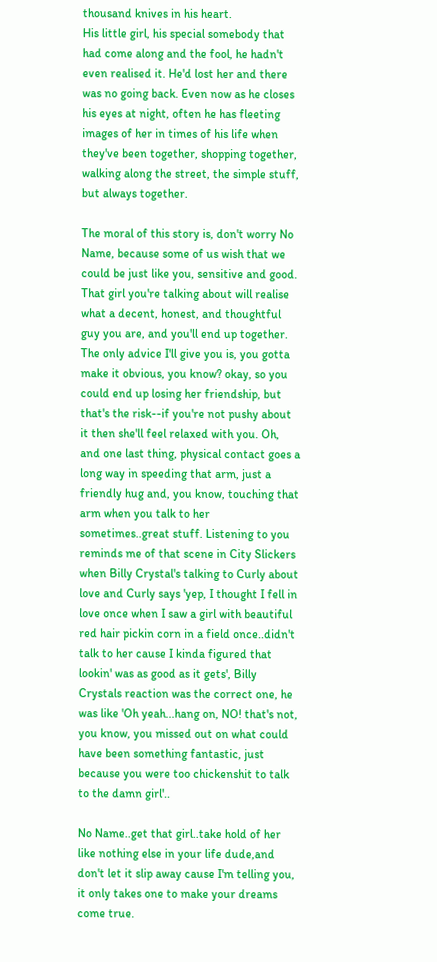thousand knives in his heart.
His little girl, his special somebody that had come along and the fool, he hadn't even realised it. He'd lost her and there was no going back. Even now as he closes his eyes at night, often he has fleeting images of her in times of his life when they've been together, shopping together, walking along the street, the simple stuff, but always together.

The moral of this story is, don't worry No Name, because some of us wish that we could be just like you, sensitive and good. That girl you're talking about will realise what a decent, honest, and thoughtful guy you are, and you'll end up together. The only advice I'll give you is, you gotta make it obvious, you know? okay, so you could end up losing her friendship, but that's the risk--if you're not pushy about it then she'll feel relaxed with you. Oh, and one last thing, physical contact goes a long way in speeding that arm, just a friendly hug and, you know, touching that arm when you talk to her sometimes..great stuff. Listening to you reminds me of that scene in City Slickers when Billy Crystal's talking to Curly about love and Curly says 'yep, I thought I fell in love once when I saw a girl with beautiful red hair pickin corn in a field once..didn't talk to her cause I kinda figured that lookin' was as good as it gets', Billy Crystals reaction was the correct one, he was like 'Oh yeah...hang on, NO! that's not, you know, you missed out on what could have been something fantastic, just because you were too chickenshit to talk to the damn girl'..

No Name..get that girl..take hold of her like nothing else in your life dude,and don't let it slip away cause I'm telling you, it only takes one to make your dreams come true.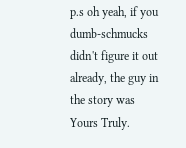p.s oh yeah, if you dumb-schmucks didn't figure it out already, the guy in the story was Yours Truly.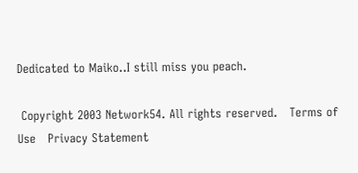Dedicated to Maiko..I still miss you peach.

 Copyright 2003 Network54. All rights reserved.   Terms of Use   Privacy Statement